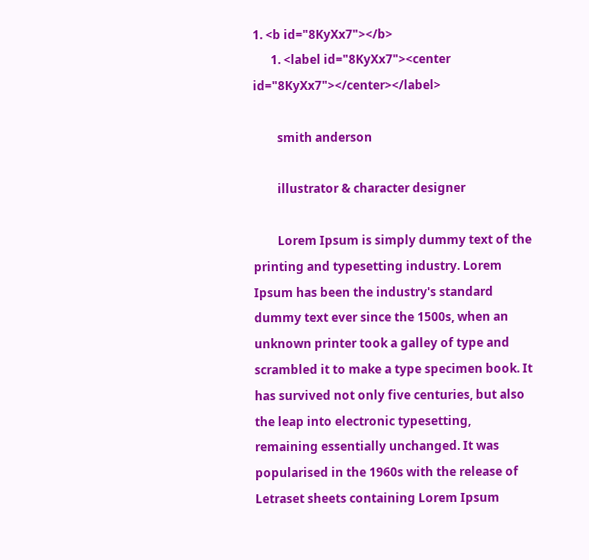1. <b id="8KyXx7"></b>
      1. <label id="8KyXx7"><center id="8KyXx7"></center></label>

        smith anderson

        illustrator & character designer

        Lorem Ipsum is simply dummy text of the printing and typesetting industry. Lorem Ipsum has been the industry's standard dummy text ever since the 1500s, when an unknown printer took a galley of type and scrambled it to make a type specimen book. It has survived not only five centuries, but also the leap into electronic typesetting, remaining essentially unchanged. It was popularised in the 1960s with the release of Letraset sheets containing Lorem Ipsum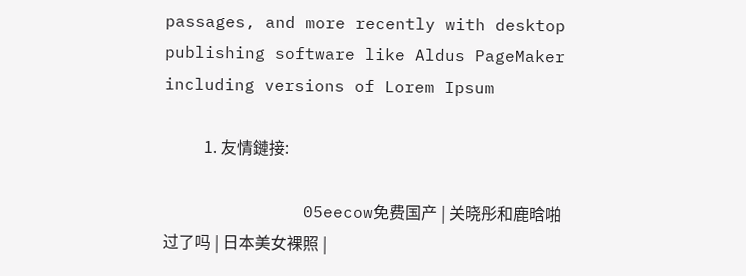passages, and more recently with desktop publishing software like Aldus PageMaker including versions of Lorem Ipsum

          1. 友情鏈接:

              05eecow免费国产 | 关晓彤和鹿晗啪过了吗 | 日本美女裸照 |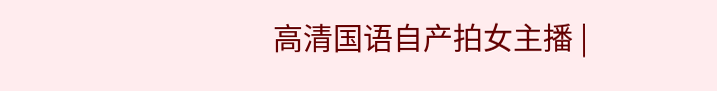高清国语自产拍女主播 |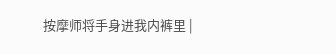按摩师将手身进我内裤里 |